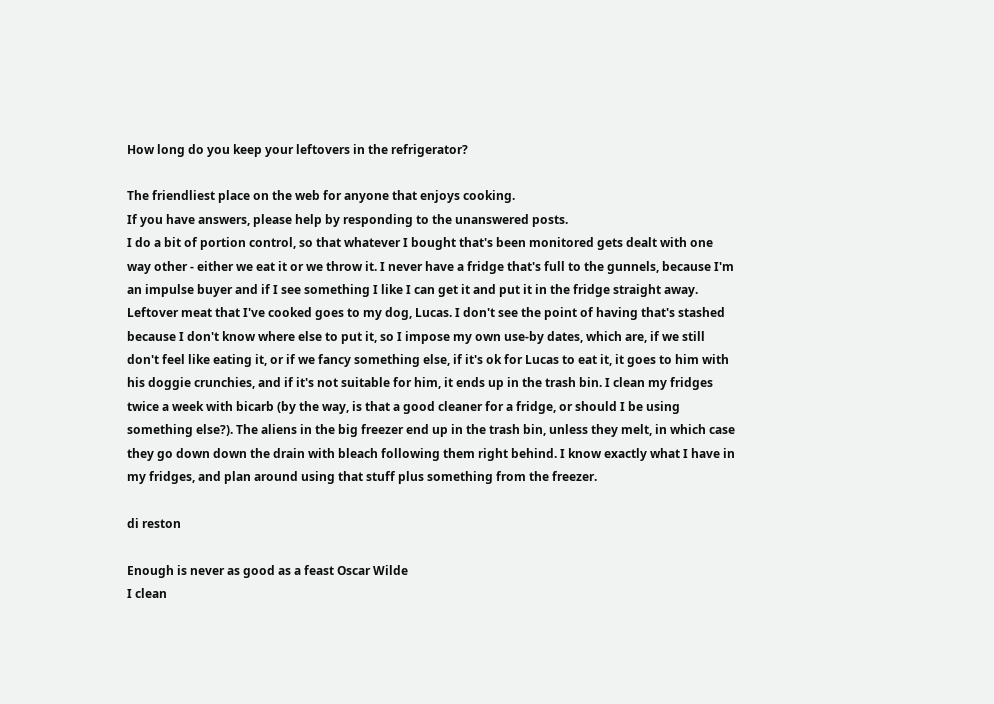How long do you keep your leftovers in the refrigerator?

The friendliest place on the web for anyone that enjoys cooking.
If you have answers, please help by responding to the unanswered posts.
I do a bit of portion control, so that whatever I bought that's been monitored gets dealt with one way other - either we eat it or we throw it. I never have a fridge that's full to the gunnels, because I'm an impulse buyer and if I see something I like I can get it and put it in the fridge straight away. Leftover meat that I've cooked goes to my dog, Lucas. I don't see the point of having that's stashed because I don't know where else to put it, so I impose my own use-by dates, which are, if we still don't feel like eating it, or if we fancy something else, if it's ok for Lucas to eat it, it goes to him with his doggie crunchies, and if it's not suitable for him, it ends up in the trash bin. I clean my fridges twice a week with bicarb (by the way, is that a good cleaner for a fridge, or should I be using something else?). The aliens in the big freezer end up in the trash bin, unless they melt, in which case they go down down the drain with bleach following them right behind. I know exactly what I have in my fridges, and plan around using that stuff plus something from the freezer.

di reston

Enough is never as good as a feast Oscar Wilde
I clean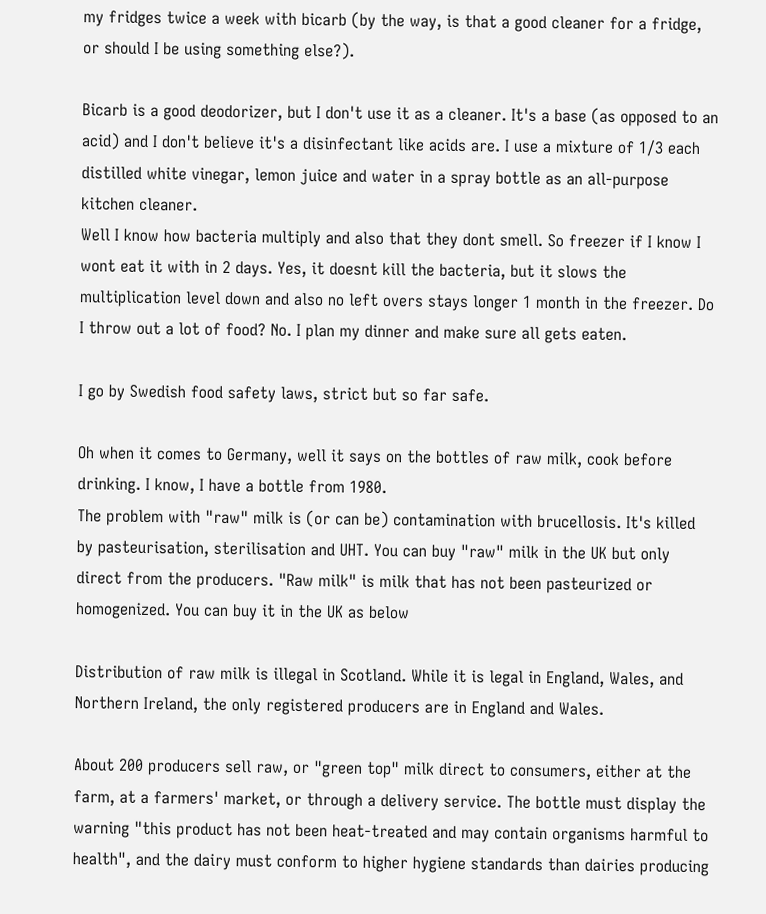my fridges twice a week with bicarb (by the way, is that a good cleaner for a fridge, or should I be using something else?).

Bicarb is a good deodorizer, but I don't use it as a cleaner. It's a base (as opposed to an acid) and I don't believe it's a disinfectant like acids are. I use a mixture of 1/3 each distilled white vinegar, lemon juice and water in a spray bottle as an all-purpose kitchen cleaner.
Well I know how bacteria multiply and also that they dont smell. So freezer if I know I wont eat it with in 2 days. Yes, it doesnt kill the bacteria, but it slows the multiplication level down and also no left overs stays longer 1 month in the freezer. Do I throw out a lot of food? No. I plan my dinner and make sure all gets eaten.

I go by Swedish food safety laws, strict but so far safe.

Oh when it comes to Germany, well it says on the bottles of raw milk, cook before drinking. I know, I have a bottle from 1980.
The problem with "raw" milk is (or can be) contamination with brucellosis. It's killed by pasteurisation, sterilisation and UHT. You can buy "raw" milk in the UK but only direct from the producers. "Raw milk" is milk that has not been pasteurized or homogenized. You can buy it in the UK as below

Distribution of raw milk is illegal in Scotland. While it is legal in England, Wales, and Northern Ireland, the only registered producers are in England and Wales.

About 200 producers sell raw, or "green top" milk direct to consumers, either at the farm, at a farmers' market, or through a delivery service. The bottle must display the warning "this product has not been heat-treated and may contain organisms harmful to health", and the dairy must conform to higher hygiene standards than dairies producing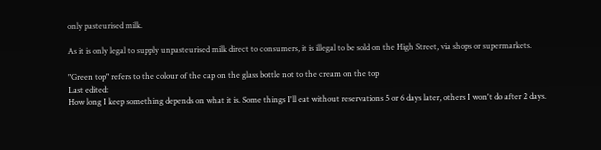only pasteurised milk.

As it is only legal to supply unpasteurised milk direct to consumers, it is illegal to be sold on the High Street, via shops or supermarkets.

"Green top" refers to the colour of the cap on the glass bottle not to the cream on the top
Last edited:
How long I keep something depends on what it is. Some things I'll eat without reservations 5 or 6 days later, others I won't do after 2 days.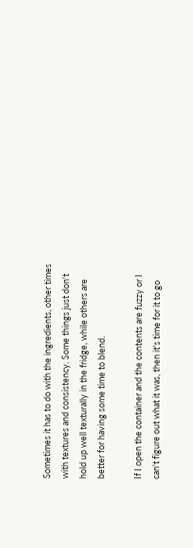Sometimes it has to do with the ingredients, other times with textures and consistency. Some things just don't hold up well texturally in the fridge, while others are better for having some time to blend.

If I open the container and the contents are fuzzy or I can't figure out what it was, then it's time for it to go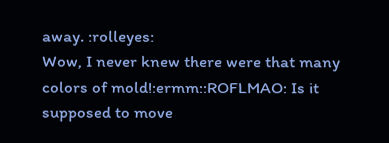away. :rolleyes:
Wow, I never knew there were that many colors of mold!:ermm::ROFLMAO: Is it supposed to move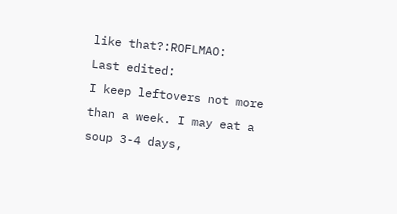like that?:ROFLMAO:
Last edited:
I keep leftovers not more than a week. I may eat a soup 3-4 days,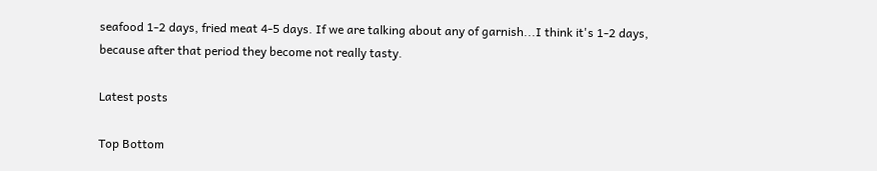seafood 1-2 days, fried meat 4-5 days. If we are talking about any of garnish...I think it's 1-2 days, because after that period they become not really tasty.

Latest posts

Top Bottom